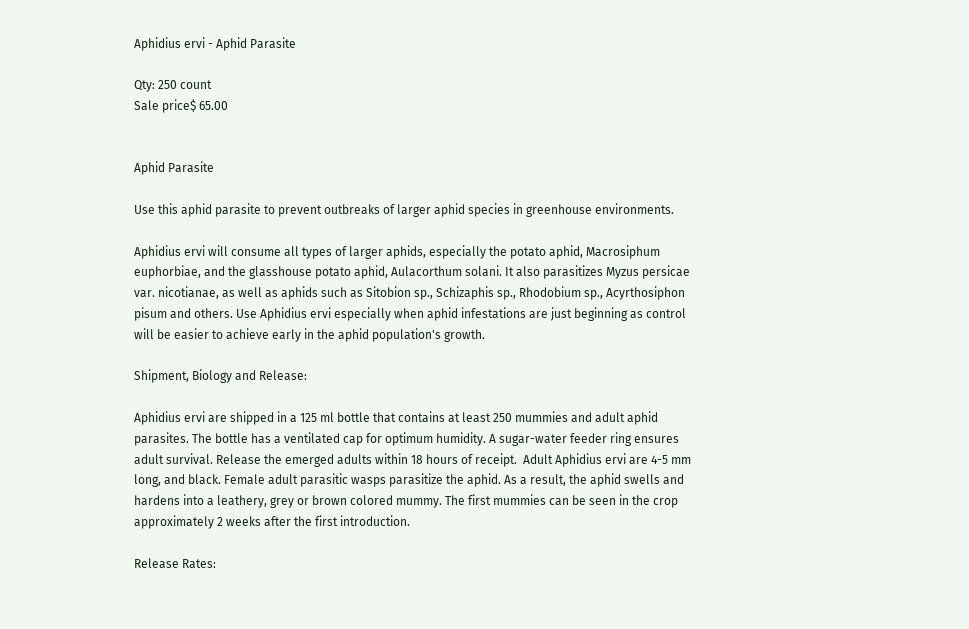Aphidius ervi - Aphid Parasite

Qty: 250 count
Sale price$ 65.00


Aphid Parasite

Use this aphid parasite to prevent outbreaks of larger aphid species in greenhouse environments.

Aphidius ervi will consume all types of larger aphids, especially the potato aphid, Macrosiphum euphorbiae, and the glasshouse potato aphid, Aulacorthum solani. It also parasitizes Myzus persicae var. nicotianae, as well as aphids such as Sitobion sp., Schizaphis sp., Rhodobium sp., Acyrthosiphon pisum and others. Use Aphidius ervi especially when aphid infestations are just beginning as control will be easier to achieve early in the aphid population's growth.

Shipment, Biology and Release:

Aphidius ervi are shipped in a 125 ml bottle that contains at least 250 mummies and adult aphid parasites. The bottle has a ventilated cap for optimum humidity. A sugar-water feeder ring ensures adult survival. Release the emerged adults within 18 hours of receipt.  Adult Aphidius ervi are 4-5 mm long, and black. Female adult parasitic wasps parasitize the aphid. As a result, the aphid swells and hardens into a leathery, grey or brown colored mummy. The first mummies can be seen in the crop approximately 2 weeks after the first introduction.

Release Rates: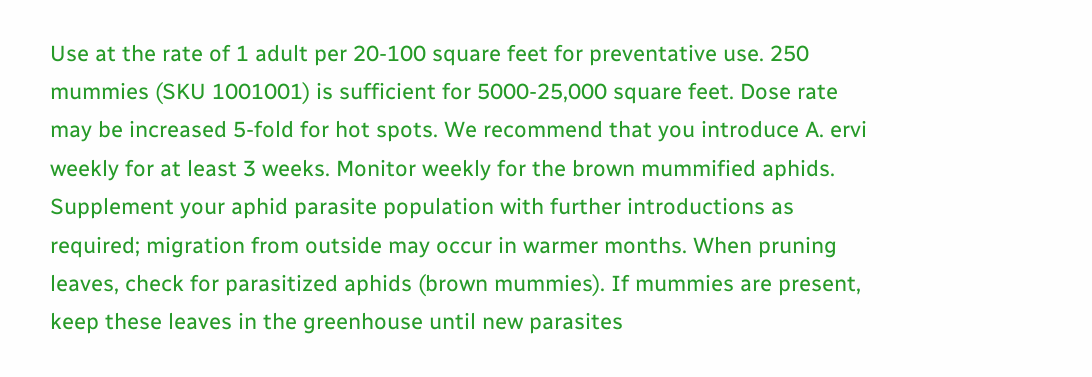Use at the rate of 1 adult per 20-100 square feet for preventative use. 250 mummies (SKU 1001001) is sufficient for 5000-25,000 square feet. Dose rate may be increased 5-fold for hot spots. We recommend that you introduce A. ervi weekly for at least 3 weeks. Monitor weekly for the brown mummified aphids. Supplement your aphid parasite population with further introductions as required; migration from outside may occur in warmer months. When pruning leaves, check for parasitized aphids (brown mummies). If mummies are present, keep these leaves in the greenhouse until new parasites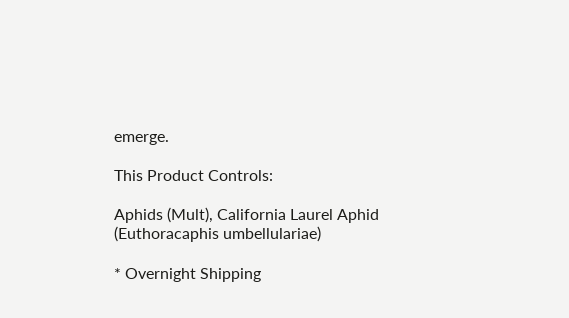emerge.

This Product Controls:

Aphids (Mult), California Laurel Aphid (Euthoracaphis umbellulariae)

* Overnight Shipping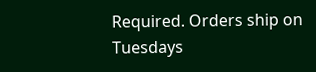Required. Orders ship on Tuesdays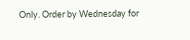Only. Order by Wednesday for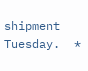shipment Tuesday.  *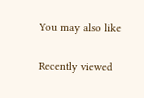You may also like

Recently viewed